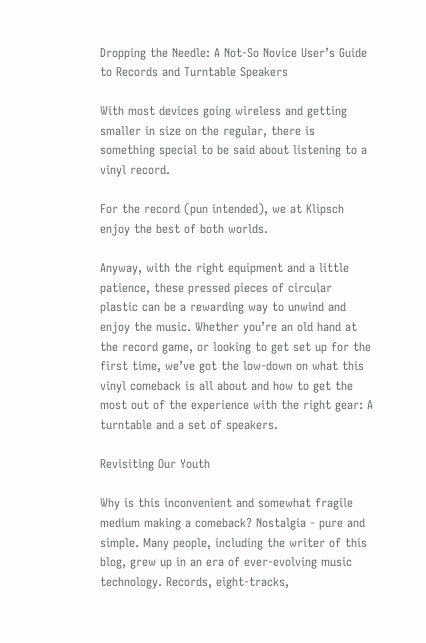Dropping the Needle: A Not-So Novice User’s Guide to Records and Turntable Speakers

With most devices going wireless and getting smaller in size on the regular, there is something special to be said about listening to a vinyl record.

For the record (pun intended), we at Klipsch enjoy the best of both worlds.

Anyway, with the right equipment and a little patience, these pressed pieces of circular plastic can be a rewarding way to unwind and enjoy the music. Whether you’re an old hand at the record game, or looking to get set up for the first time, we’ve got the low-down on what this vinyl comeback is all about and how to get the most out of the experience with the right gear: A turntable and a set of speakers.

Revisiting Our Youth

Why is this inconvenient and somewhat fragile medium making a comeback? Nostalgia - pure and simple. Many people, including the writer of this blog, grew up in an era of ever-evolving music technology. Records, eight-tracks,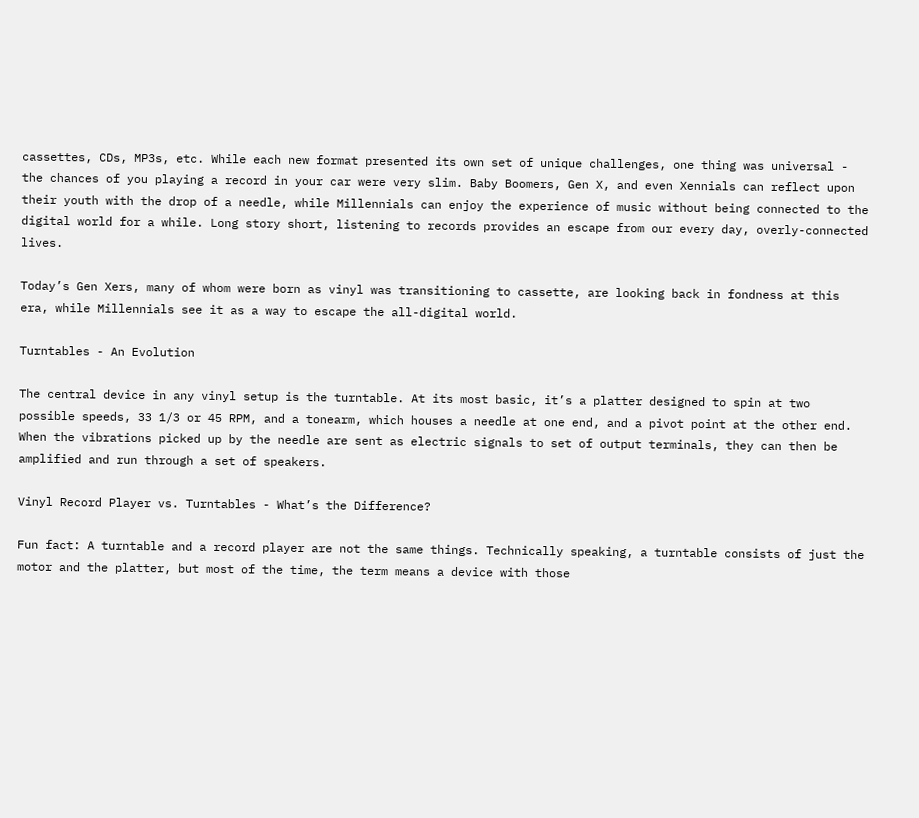cassettes, CDs, MP3s, etc. While each new format presented its own set of unique challenges, one thing was universal - the chances of you playing a record in your car were very slim. Baby Boomers, Gen X, and even Xennials can reflect upon their youth with the drop of a needle, while Millennials can enjoy the experience of music without being connected to the digital world for a while. Long story short, listening to records provides an escape from our every day, overly-connected lives.

Today’s Gen Xers, many of whom were born as vinyl was transitioning to cassette, are looking back in fondness at this era, while Millennials see it as a way to escape the all-digital world.

Turntables - An Evolution

The central device in any vinyl setup is the turntable. At its most basic, it’s a platter designed to spin at two possible speeds, 33 1/3 or 45 RPM, and a tonearm, which houses a needle at one end, and a pivot point at the other end. When the vibrations picked up by the needle are sent as electric signals to set of output terminals, they can then be amplified and run through a set of speakers.

Vinyl Record Player vs. Turntables - What’s the Difference?

Fun fact: A turntable and a record player are not the same things. Technically speaking, a turntable consists of just the motor and the platter, but most of the time, the term means a device with those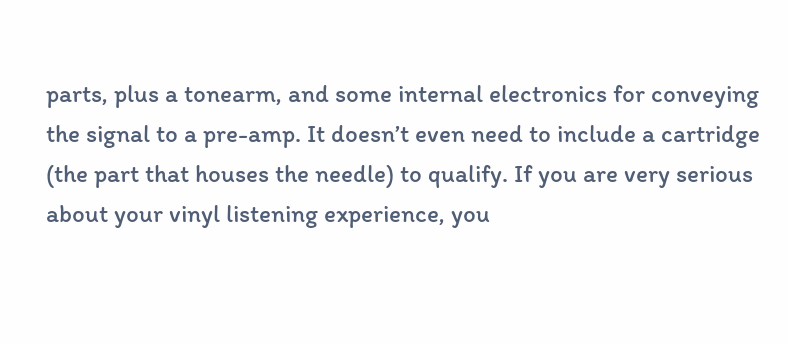parts, plus a tonearm, and some internal electronics for conveying the signal to a pre-amp. It doesn’t even need to include a cartridge (the part that houses the needle) to qualify. If you are very serious about your vinyl listening experience, you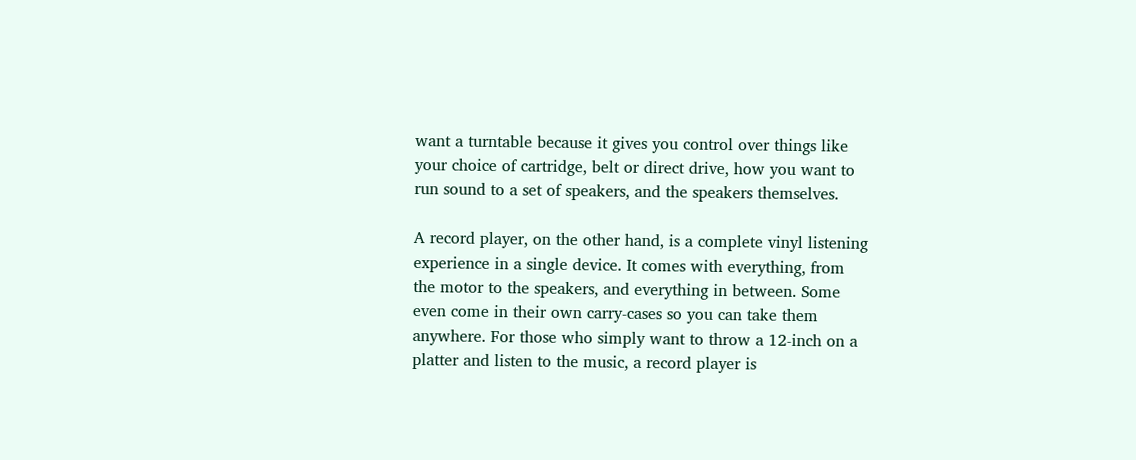want a turntable because it gives you control over things like your choice of cartridge, belt or direct drive, how you want to run sound to a set of speakers, and the speakers themselves.

A record player, on the other hand, is a complete vinyl listening experience in a single device. It comes with everything, from the motor to the speakers, and everything in between. Some even come in their own carry-cases so you can take them anywhere. For those who simply want to throw a 12-inch on a platter and listen to the music, a record player is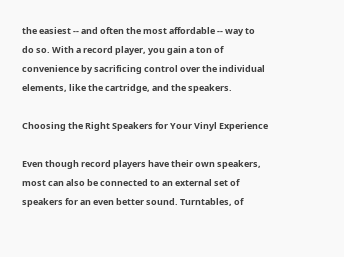the easiest -- and often the most affordable -- way to do so. With a record player, you gain a ton of convenience by sacrificing control over the individual elements, like the cartridge, and the speakers.

Choosing the Right Speakers for Your Vinyl Experience

Even though record players have their own speakers, most can also be connected to an external set of speakers for an even better sound. Turntables, of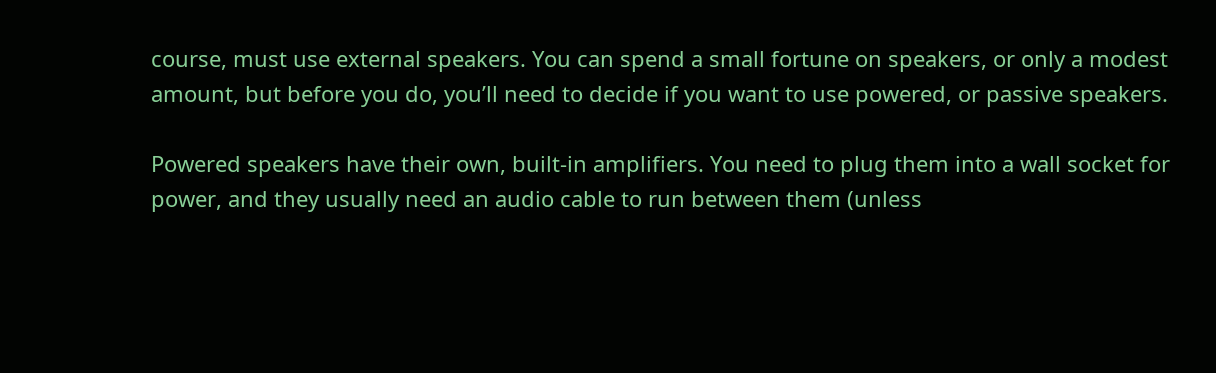course, must use external speakers. You can spend a small fortune on speakers, or only a modest amount, but before you do, you’ll need to decide if you want to use powered, or passive speakers.

Powered speakers have their own, built-in amplifiers. You need to plug them into a wall socket for power, and they usually need an audio cable to run between them (unless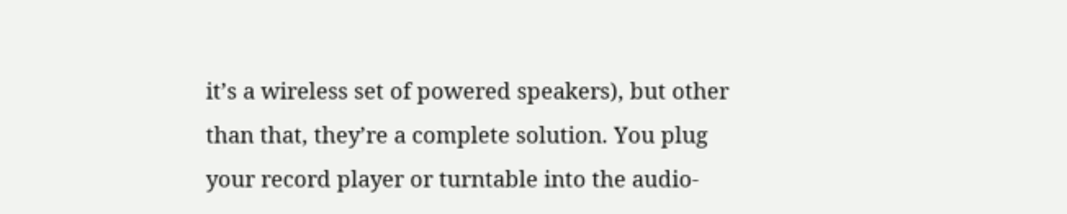it’s a wireless set of powered speakers), but other than that, they’re a complete solution. You plug your record player or turntable into the audio-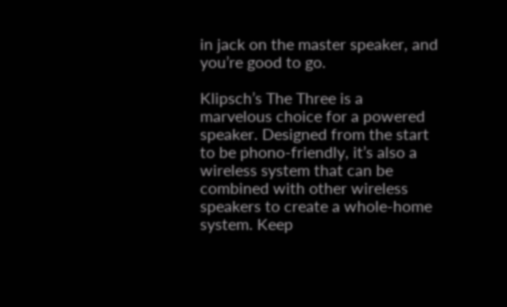in jack on the master speaker, and you’re good to go.

Klipsch’s The Three is a marvelous choice for a powered speaker. Designed from the start to be phono-friendly, it’s also a wireless system that can be combined with other wireless speakers to create a whole-home system. Keep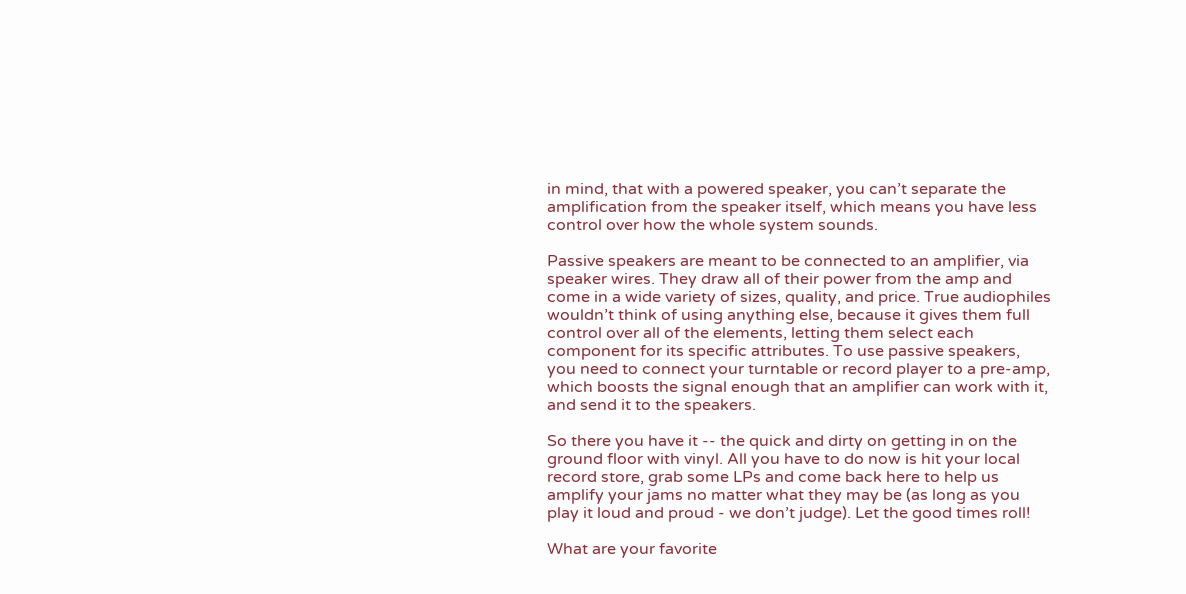in mind, that with a powered speaker, you can’t separate the amplification from the speaker itself, which means you have less control over how the whole system sounds.

Passive speakers are meant to be connected to an amplifier, via speaker wires. They draw all of their power from the amp and come in a wide variety of sizes, quality, and price. True audiophiles wouldn’t think of using anything else, because it gives them full control over all of the elements, letting them select each component for its specific attributes. To use passive speakers, you need to connect your turntable or record player to a pre-amp, which boosts the signal enough that an amplifier can work with it, and send it to the speakers.

So there you have it -- the quick and dirty on getting in on the ground floor with vinyl. All you have to do now is hit your local record store, grab some LPs and come back here to help us amplify your jams no matter what they may be (as long as you play it loud and proud - we don’t judge). Let the good times roll!

What are your favorite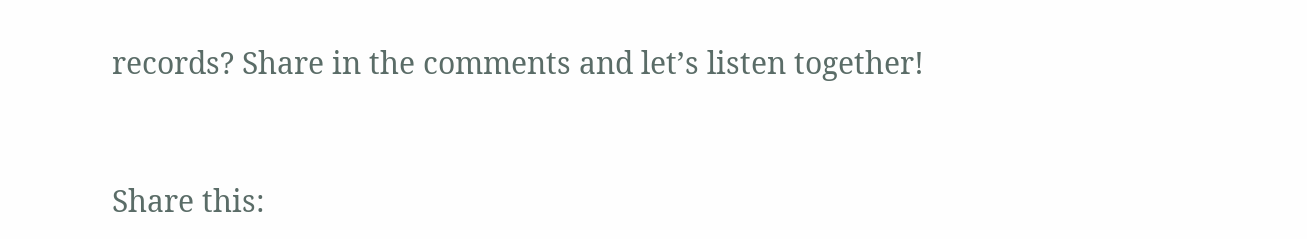records? Share in the comments and let’s listen together!


Share this: